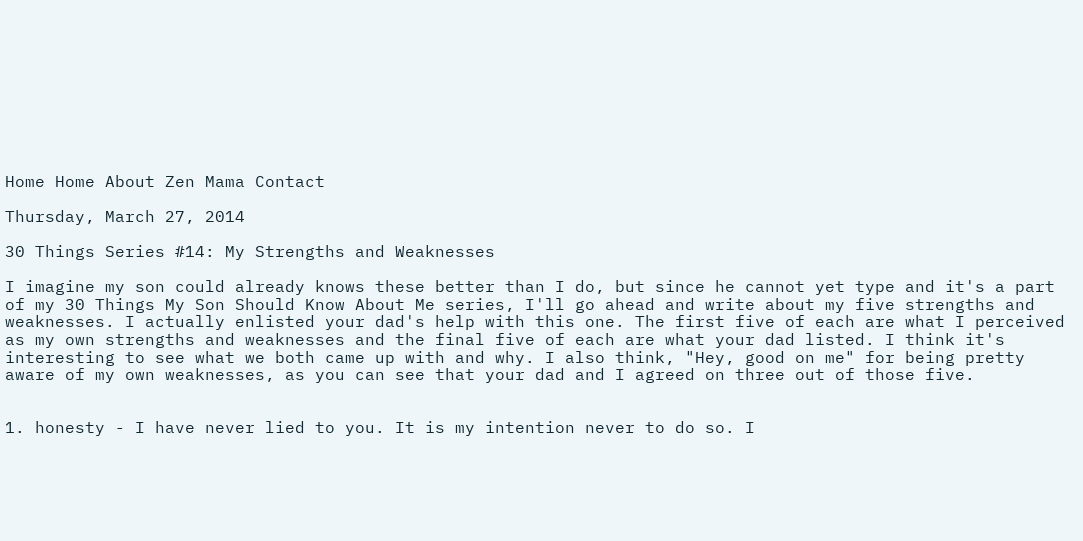Home Home About Zen Mama Contact

Thursday, March 27, 2014

30 Things Series #14: My Strengths and Weaknesses

I imagine my son could already knows these better than I do, but since he cannot yet type and it's a part of my 30 Things My Son Should Know About Me series, I'll go ahead and write about my five strengths and weaknesses. I actually enlisted your dad's help with this one. The first five of each are what I perceived as my own strengths and weaknesses and the final five of each are what your dad listed. I think it's interesting to see what we both came up with and why. I also think, "Hey, good on me" for being pretty aware of my own weaknesses, as you can see that your dad and I agreed on three out of those five.


1. honesty - I have never lied to you. It is my intention never to do so. I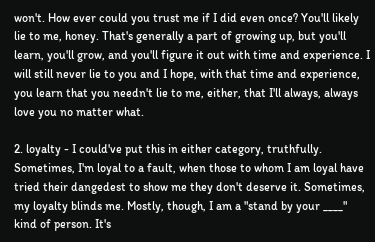won't. How ever could you trust me if I did even once? You'll likely lie to me, honey. That's generally a part of growing up, but you'll learn, you'll grow, and you'll figure it out with time and experience. I will still never lie to you and I hope, with that time and experience, you learn that you needn't lie to me, either, that I'll always, always love you no matter what.

2. loyalty - I could've put this in either category, truthfully. Sometimes, I'm loyal to a fault, when those to whom I am loyal have tried their dangedest to show me they don't deserve it. Sometimes, my loyalty blinds me. Mostly, though, I am a "stand by your ____" kind of person. It's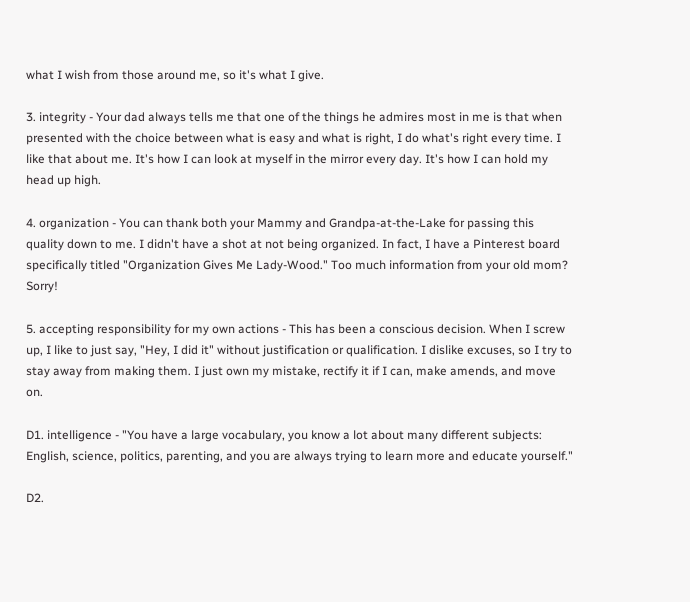what I wish from those around me, so it's what I give.

3. integrity - Your dad always tells me that one of the things he admires most in me is that when presented with the choice between what is easy and what is right, I do what's right every time. I like that about me. It's how I can look at myself in the mirror every day. It's how I can hold my head up high.

4. organization - You can thank both your Mammy and Grandpa-at-the-Lake for passing this quality down to me. I didn't have a shot at not being organized. In fact, I have a Pinterest board specifically titled "Organization Gives Me Lady-Wood." Too much information from your old mom? Sorry!

5. accepting responsibility for my own actions - This has been a conscious decision. When I screw up, I like to just say, "Hey, I did it" without justification or qualification. I dislike excuses, so I try to stay away from making them. I just own my mistake, rectify it if I can, make amends, and move on.

D1. intelligence - "You have a large vocabulary, you know a lot about many different subjects: English, science, politics, parenting, and you are always trying to learn more and educate yourself."

D2.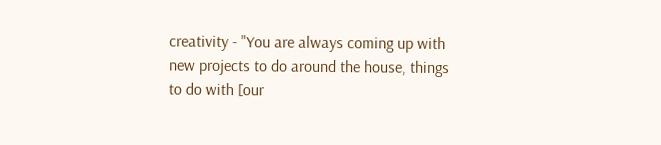creativity - "You are always coming up with new projects to do around the house, things to do with [our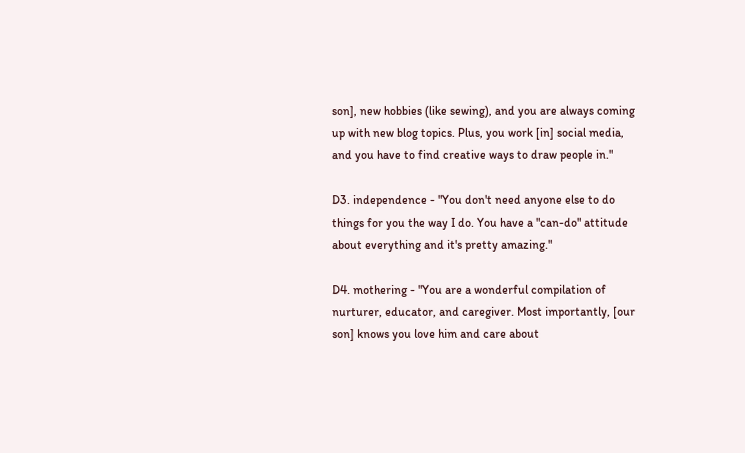son], new hobbies (like sewing), and you are always coming up with new blog topics. Plus, you work [in] social media, and you have to find creative ways to draw people in."

D3. independence - "You don't need anyone else to do things for you the way I do. You have a "can-do" attitude about everything and it's pretty amazing."

D4. mothering - "You are a wonderful compilation of nurturer, educator, and caregiver. Most importantly, [our son] knows you love him and care about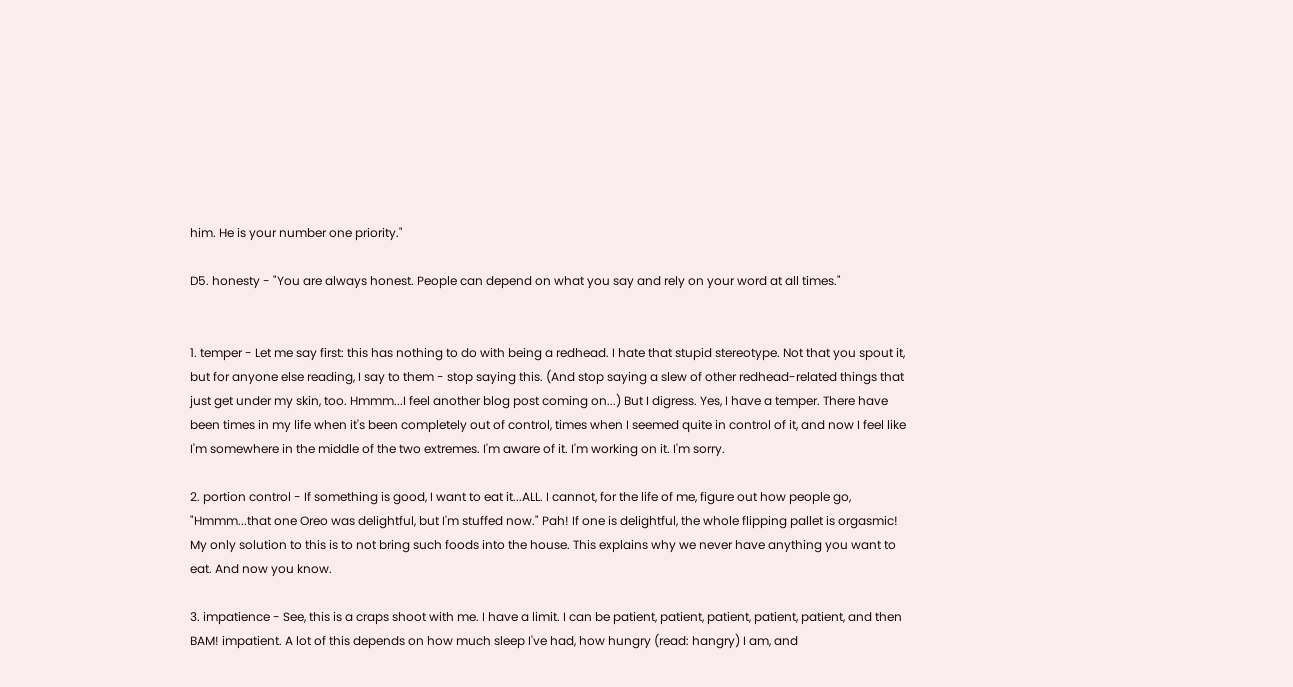him. He is your number one priority."

D5. honesty - "You are always honest. People can depend on what you say and rely on your word at all times."


1. temper - Let me say first: this has nothing to do with being a redhead. I hate that stupid stereotype. Not that you spout it, but for anyone else reading, I say to them - stop saying this. (And stop saying a slew of other redhead-related things that just get under my skin, too. Hmmm...I feel another blog post coming on...) But I digress. Yes, I have a temper. There have been times in my life when it's been completely out of control, times when I seemed quite in control of it, and now I feel like I'm somewhere in the middle of the two extremes. I'm aware of it. I'm working on it. I'm sorry.

2. portion control - If something is good, I want to eat it...ALL. I cannot, for the life of me, figure out how people go, "Hmmm...that one Oreo was delightful, but I'm stuffed now." Pah! If one is delightful, the whole flipping pallet is orgasmic! My only solution to this is to not bring such foods into the house. This explains why we never have anything you want to eat. And now you know.

3. impatience - See, this is a craps shoot with me. I have a limit. I can be patient, patient, patient, patient, patient, and then BAM! impatient. A lot of this depends on how much sleep I've had, how hungry (read: hangry) I am, and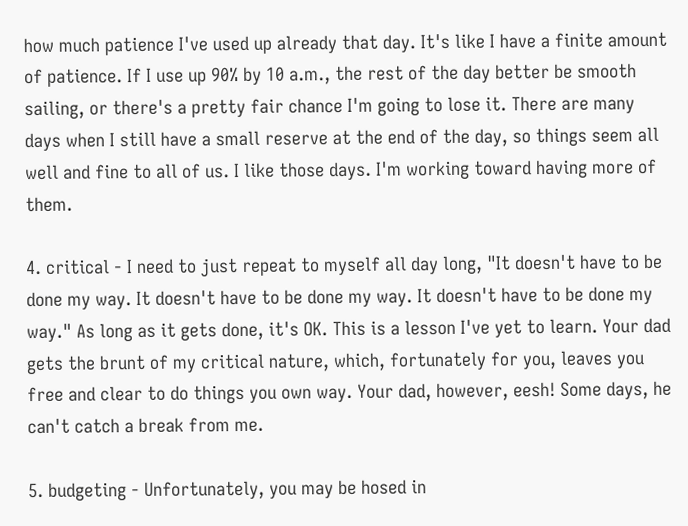how much patience I've used up already that day. It's like I have a finite amount of patience. If I use up 90% by 10 a.m., the rest of the day better be smooth sailing, or there's a pretty fair chance I'm going to lose it. There are many days when I still have a small reserve at the end of the day, so things seem all well and fine to all of us. I like those days. I'm working toward having more of them.

4. critical - I need to just repeat to myself all day long, "It doesn't have to be done my way. It doesn't have to be done my way. It doesn't have to be done my way." As long as it gets done, it's OK. This is a lesson I've yet to learn. Your dad gets the brunt of my critical nature, which, fortunately for you, leaves you free and clear to do things you own way. Your dad, however, eesh! Some days, he can't catch a break from me.

5. budgeting - Unfortunately, you may be hosed in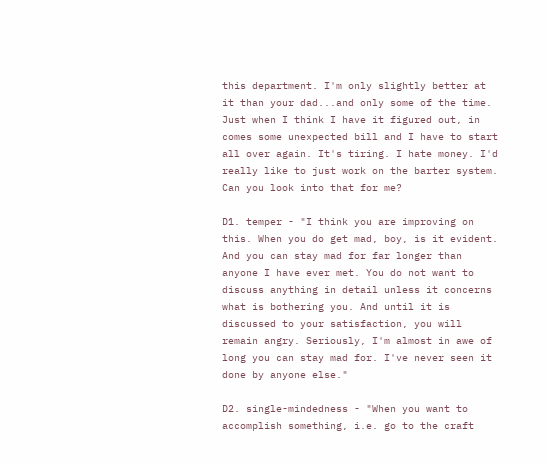this department. I'm only slightly better at it than your dad...and only some of the time. Just when I think I have it figured out, in comes some unexpected bill and I have to start all over again. It's tiring. I hate money. I'd really like to just work on the barter system. Can you look into that for me?

D1. temper - "I think you are improving on this. When you do get mad, boy, is it evident. And you can stay mad for far longer than anyone I have ever met. You do not want to discuss anything in detail unless it concerns what is bothering you. And until it is discussed to your satisfaction, you will remain angry. Seriously, I'm almost in awe of long you can stay mad for. I've never seen it done by anyone else."

D2. single-mindedness - "When you want to accomplish something, i.e. go to the craft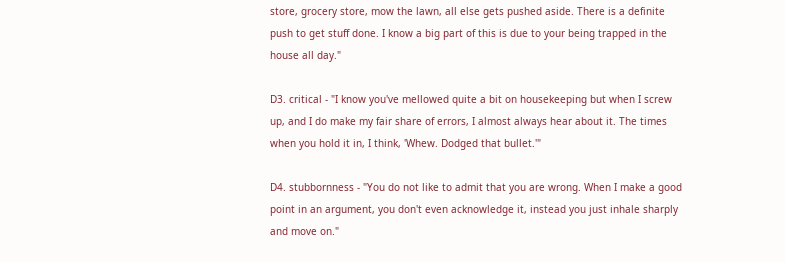store, grocery store, mow the lawn, all else gets pushed aside. There is a definite push to get stuff done. I know a big part of this is due to your being trapped in the house all day."

D3. critical - "I know you've mellowed quite a bit on housekeeping but when I screw up, and I do make my fair share of errors, I almost always hear about it. The times when you hold it in, I think, 'Whew. Dodged that bullet.'"

D4. stubbornness - "You do not like to admit that you are wrong. When I make a good point in an argument, you don't even acknowledge it, instead you just inhale sharply and move on."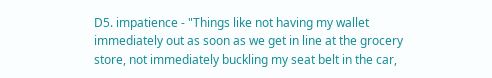D5. impatience - "Things like not having my wallet immediately out as soon as we get in line at the grocery store, not immediately buckling my seat belt in the car,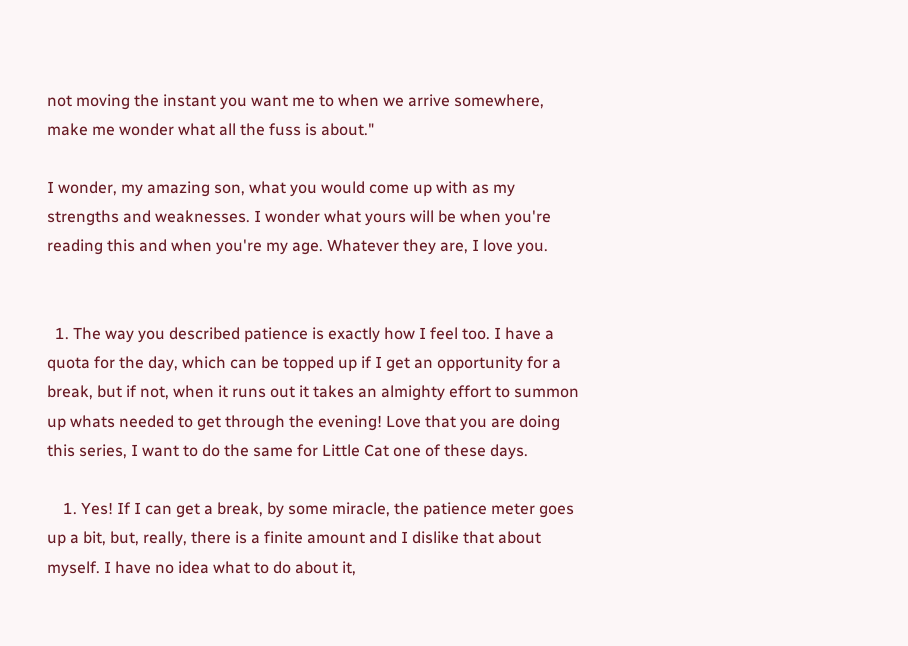not moving the instant you want me to when we arrive somewhere, make me wonder what all the fuss is about."

I wonder, my amazing son, what you would come up with as my strengths and weaknesses. I wonder what yours will be when you're reading this and when you're my age. Whatever they are, I love you.


  1. The way you described patience is exactly how I feel too. I have a quota for the day, which can be topped up if I get an opportunity for a break, but if not, when it runs out it takes an almighty effort to summon up whats needed to get through the evening! Love that you are doing this series, I want to do the same for Little Cat one of these days.

    1. Yes! If I can get a break, by some miracle, the patience meter goes up a bit, but, really, there is a finite amount and I dislike that about myself. I have no idea what to do about it,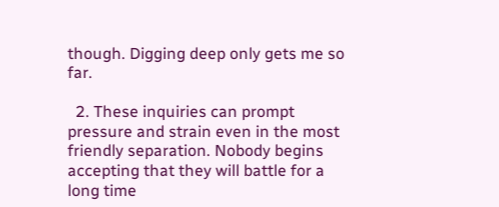though. Digging deep only gets me so far.

  2. These inquiries can prompt pressure and strain even in the most friendly separation. Nobody begins accepting that they will battle for a long time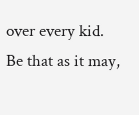over every kid. Be that as it may,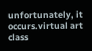unfortunately, it occurs.virtual art class